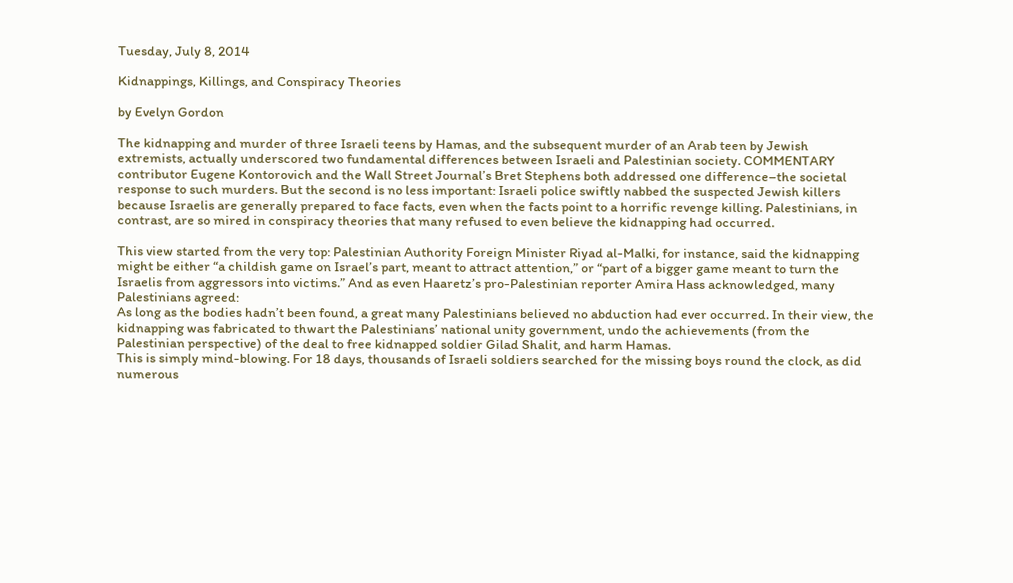Tuesday, July 8, 2014

Kidnappings, Killings, and Conspiracy Theories

by Evelyn Gordon

The kidnapping and murder of three Israeli teens by Hamas, and the subsequent murder of an Arab teen by Jewish extremists, actually underscored two fundamental differences between Israeli and Palestinian society. COMMENTARY contributor Eugene Kontorovich and the Wall Street Journal’s Bret Stephens both addressed one difference–the societal response to such murders. But the second is no less important: Israeli police swiftly nabbed the suspected Jewish killers because Israelis are generally prepared to face facts, even when the facts point to a horrific revenge killing. Palestinians, in contrast, are so mired in conspiracy theories that many refused to even believe the kidnapping had occurred.

This view started from the very top: Palestinian Authority Foreign Minister Riyad al-Malki, for instance, said the kidnapping might be either “a childish game on Israel’s part, meant to attract attention,” or “part of a bigger game meant to turn the Israelis from aggressors into victims.” And as even Haaretz’s pro-Palestinian reporter Amira Hass acknowledged, many Palestinians agreed:
As long as the bodies hadn’t been found, a great many Palestinians believed no abduction had ever occurred. In their view, the kidnapping was fabricated to thwart the Palestinians’ national unity government, undo the achievements (from the Palestinian perspective) of the deal to free kidnapped soldier Gilad Shalit, and harm Hamas.
This is simply mind-blowing. For 18 days, thousands of Israeli soldiers searched for the missing boys round the clock, as did numerous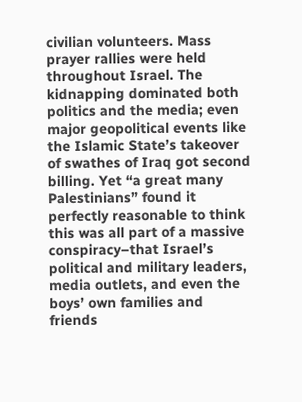civilian volunteers. Mass prayer rallies were held throughout Israel. The kidnapping dominated both politics and the media; even major geopolitical events like the Islamic State’s takeover of swathes of Iraq got second billing. Yet “a great many Palestinians” found it perfectly reasonable to think this was all part of a massive conspiracy–that Israel’s political and military leaders, media outlets, and even the boys’ own families and friends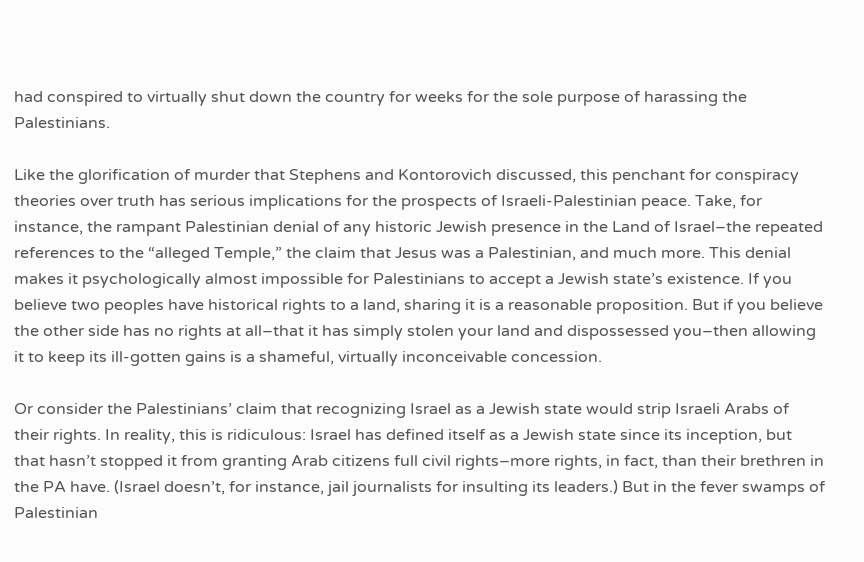had conspired to virtually shut down the country for weeks for the sole purpose of harassing the Palestinians.

Like the glorification of murder that Stephens and Kontorovich discussed, this penchant for conspiracy theories over truth has serious implications for the prospects of Israeli-Palestinian peace. Take, for instance, the rampant Palestinian denial of any historic Jewish presence in the Land of Israel–the repeated references to the “alleged Temple,” the claim that Jesus was a Palestinian, and much more. This denial makes it psychologically almost impossible for Palestinians to accept a Jewish state’s existence. If you believe two peoples have historical rights to a land, sharing it is a reasonable proposition. But if you believe the other side has no rights at all–that it has simply stolen your land and dispossessed you–then allowing it to keep its ill-gotten gains is a shameful, virtually inconceivable concession.

Or consider the Palestinians’ claim that recognizing Israel as a Jewish state would strip Israeli Arabs of their rights. In reality, this is ridiculous: Israel has defined itself as a Jewish state since its inception, but that hasn’t stopped it from granting Arab citizens full civil rights–more rights, in fact, than their brethren in the PA have. (Israel doesn’t, for instance, jail journalists for insulting its leaders.) But in the fever swamps of Palestinian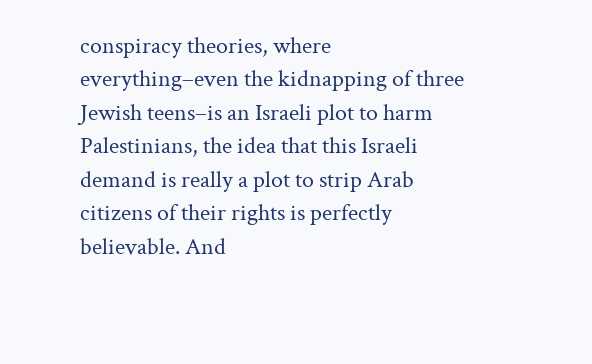conspiracy theories, where everything–even the kidnapping of three Jewish teens–is an Israeli plot to harm Palestinians, the idea that this Israeli demand is really a plot to strip Arab citizens of their rights is perfectly believable. And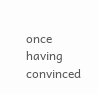once having convinced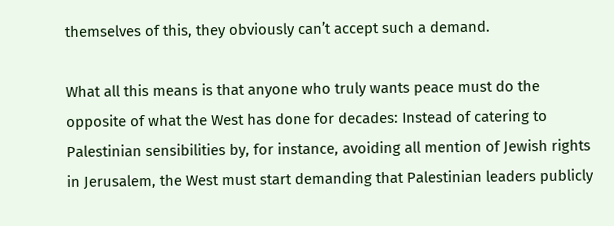themselves of this, they obviously can’t accept such a demand.

What all this means is that anyone who truly wants peace must do the opposite of what the West has done for decades: Instead of catering to Palestinian sensibilities by, for instance, avoiding all mention of Jewish rights in Jerusalem, the West must start demanding that Palestinian leaders publicly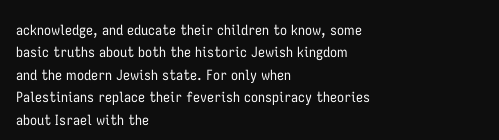acknowledge, and educate their children to know, some basic truths about both the historic Jewish kingdom and the modern Jewish state. For only when Palestinians replace their feverish conspiracy theories about Israel with the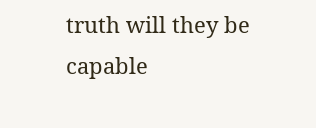truth will they be capable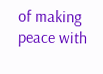of making peace with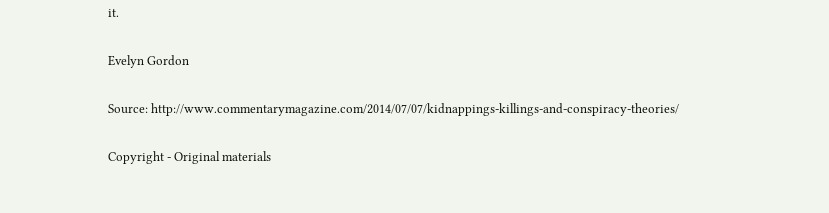it.

Evelyn Gordon

Source: http://www.commentarymagazine.com/2014/07/07/kidnappings-killings-and-conspiracy-theories/

Copyright - Original materials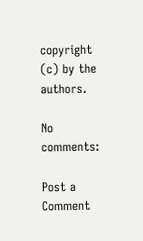copyright (c) by the authors.

No comments:

Post a Comment